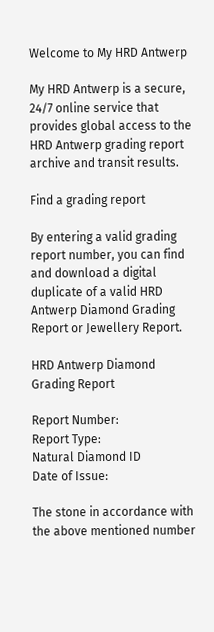Welcome to My HRD Antwerp

My HRD Antwerp is a secure, 24/7 online service that provides global access to the HRD Antwerp grading report archive and transit results.

Find a grading report

By entering a valid grading report number, you can find and download a digital duplicate of a valid HRD Antwerp Diamond Grading Report or Jewellery Report.

HRD Antwerp Diamond Grading Report

Report Number:
Report Type:
Natural Diamond ID
Date of Issue:

The stone in accordance with the above mentioned number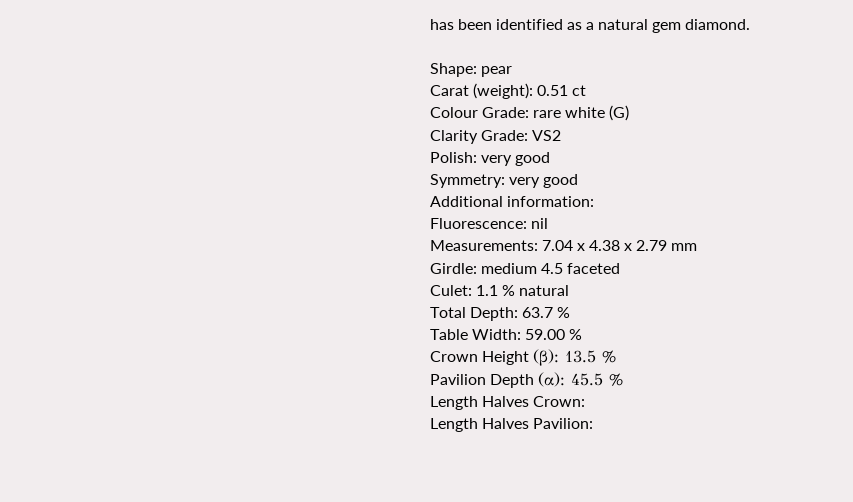has been identified as a natural gem diamond.

Shape: pear
Carat (weight): 0.51 ct
Colour Grade: rare white (G)
Clarity Grade: VS2
Polish: very good
Symmetry: very good
Additional information:
Fluorescence: nil
Measurements: 7.04 x 4.38 x 2.79 mm
Girdle: medium 4.5 faceted
Culet: 1.1 % natural
Total Depth: 63.7 %
Table Width: 59.00 %
Crown Height (β): 13.5 %
Pavilion Depth (α): 45.5 %
Length Halves Crown:
Length Halves Pavilion: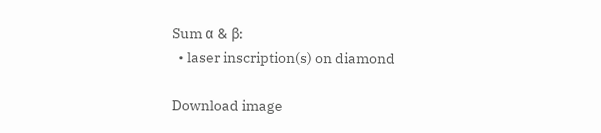Sum α & β:
  • laser inscription(s) on diamond

Download image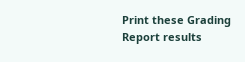Print these Grading Report results